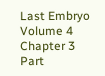Last Embryo Volume 4 Chapter 3 Part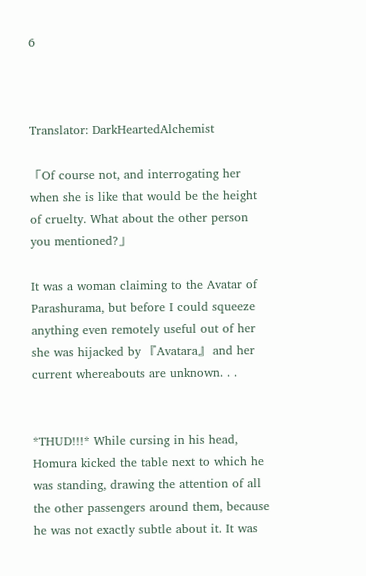6



Translator: DarkHeartedAlchemist

「Of course not, and interrogating her when she is like that would be the height of cruelty. What about the other person you mentioned?」

It was a woman claiming to the Avatar of Parashurama, but before I could squeeze anything even remotely useful out of her she was hijacked by 『Avatara』 and her current whereabouts are unknown. . .


*THUD!!!* While cursing in his head, Homura kicked the table next to which he was standing, drawing the attention of all the other passengers around them, because he was not exactly subtle about it. It was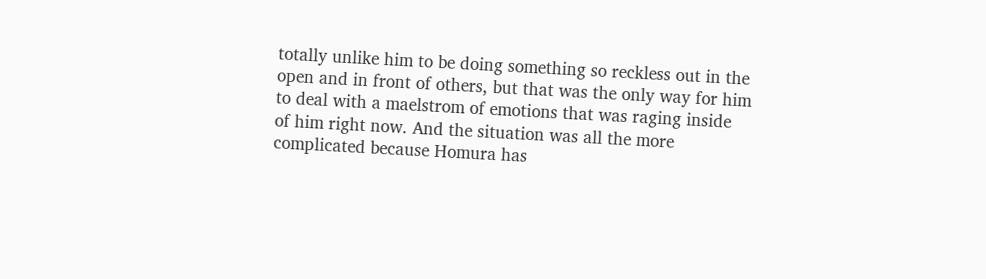totally unlike him to be doing something so reckless out in the open and in front of others, but that was the only way for him to deal with a maelstrom of emotions that was raging inside of him right now. And the situation was all the more complicated because Homura has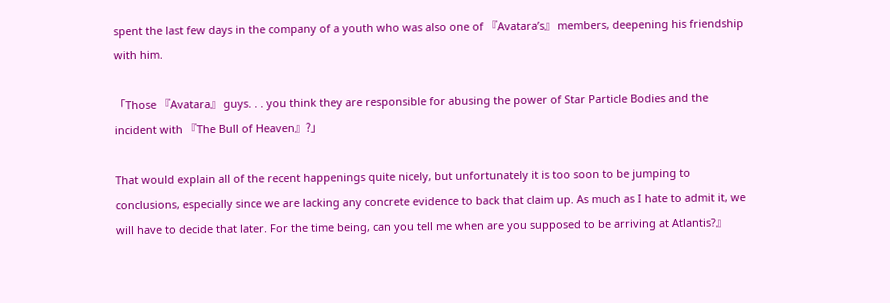spent the last few days in the company of a youth who was also one of 『Avatara’s』 members, deepening his friendship with him.

「Those 『Avatara』 guys. . . you think they are responsible for abusing the power of Star Particle Bodies and the incident with 『The Bull of Heaven』?」

That would explain all of the recent happenings quite nicely, but unfortunately it is too soon to be jumping to conclusions, especially since we are lacking any concrete evidence to back that claim up. As much as I hate to admit it, we will have to decide that later. For the time being, can you tell me when are you supposed to be arriving at Atlantis?』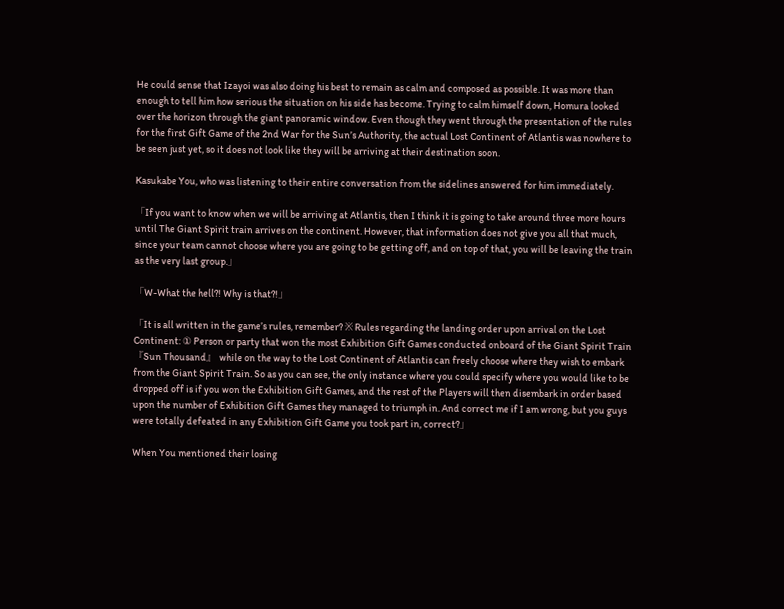He could sense that Izayoi was also doing his best to remain as calm and composed as possible. It was more than enough to tell him how serious the situation on his side has become. Trying to calm himself down, Homura looked over the horizon through the giant panoramic window. Even though they went through the presentation of the rules for the first Gift Game of the 2nd War for the Sun’s Authority, the actual Lost Continent of Atlantis was nowhere to be seen just yet, so it does not look like they will be arriving at their destination soon.

Kasukabe You, who was listening to their entire conversation from the sidelines answered for him immediately.

「If you want to know when we will be arriving at Atlantis, then I think it is going to take around three more hours until The Giant Spirit train arrives on the continent. However, that information does not give you all that much, since your team cannot choose where you are going to be getting off, and on top of that, you will be leaving the train as the very last group.」

「W-What the hell?! Why is that?!」

「It is all written in the game’s rules, remember? ※ Rules regarding the landing order upon arrival on the Lost Continent: ① Person or party that won the most Exhibition Gift Games conducted onboard of the Giant Spirit Train 『Sun Thousand』 while on the way to the Lost Continent of Atlantis can freely choose where they wish to embark from the Giant Spirit Train. So as you can see, the only instance where you could specify where you would like to be dropped off is if you won the Exhibition Gift Games, and the rest of the Players will then disembark in order based upon the number of Exhibition Gift Games they managed to triumph in. And correct me if I am wrong, but you guys were totally defeated in any Exhibition Gift Game you took part in, correct?」

When You mentioned their losing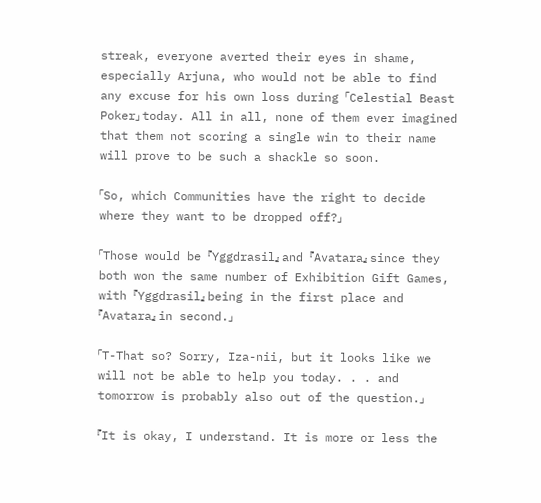streak, everyone averted their eyes in shame, especially Arjuna, who would not be able to find any excuse for his own loss during 「Celestial Beast Poker」 today. All in all, none of them ever imagined that them not scoring a single win to their name will prove to be such a shackle so soon.

「So, which Communities have the right to decide where they want to be dropped off?」

「Those would be 『Yggdrasil』 and 『Avatara』 since they both won the same number of Exhibition Gift Games, with 『Yggdrasil』 being in the first place and 『Avatara』 in second.」

「T-That so? Sorry, Iza-nii, but it looks like we will not be able to help you today. . . and tomorrow is probably also out of the question.」

『It is okay, I understand. It is more or less the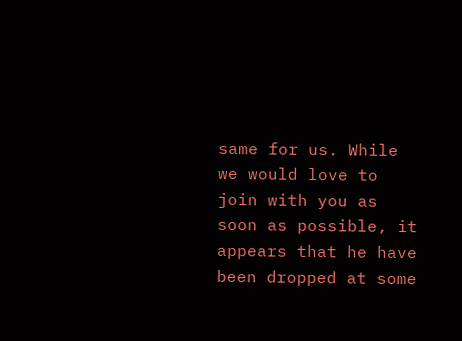same for us. While we would love to join with you as soon as possible, it appears that he have been dropped at some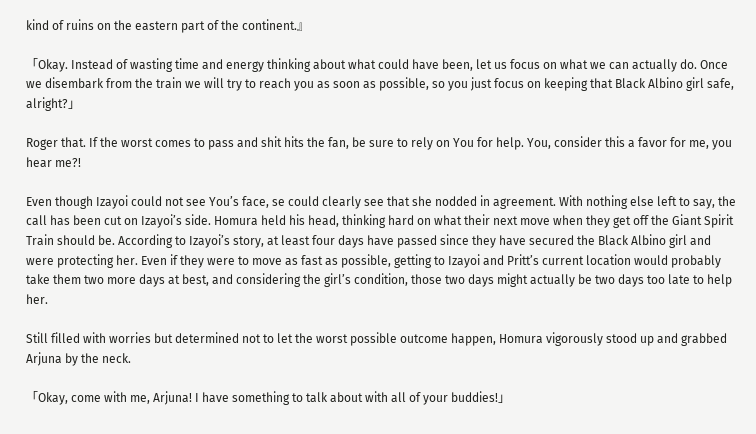kind of ruins on the eastern part of the continent.』

「Okay. Instead of wasting time and energy thinking about what could have been, let us focus on what we can actually do. Once we disembark from the train we will try to reach you as soon as possible, so you just focus on keeping that Black Albino girl safe, alright?」

Roger that. If the worst comes to pass and shit hits the fan, be sure to rely on You for help. You, consider this a favor for me, you hear me?!

Even though Izayoi could not see You’s face, se could clearly see that she nodded in agreement. With nothing else left to say, the call has been cut on Izayoi’s side. Homura held his head, thinking hard on what their next move when they get off the Giant Spirit Train should be. According to Izayoi’s story, at least four days have passed since they have secured the Black Albino girl and were protecting her. Even if they were to move as fast as possible, getting to Izayoi and Pritt’s current location would probably take them two more days at best, and considering the girl’s condition, those two days might actually be two days too late to help her.

Still filled with worries but determined not to let the worst possible outcome happen, Homura vigorously stood up and grabbed Arjuna by the neck.

「Okay, come with me, Arjuna! I have something to talk about with all of your buddies!」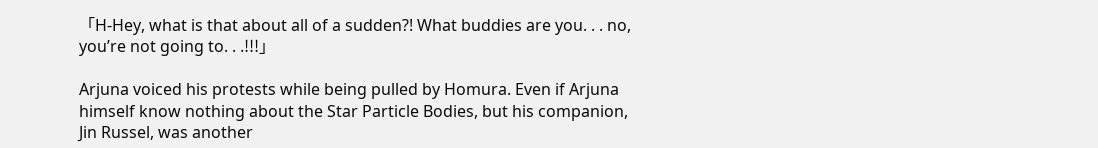「H-Hey, what is that about all of a sudden?! What buddies are you. . . no, you’re not going to. . .!!!」

Arjuna voiced his protests while being pulled by Homura. Even if Arjuna himself know nothing about the Star Particle Bodies, but his companion, Jin Russel, was another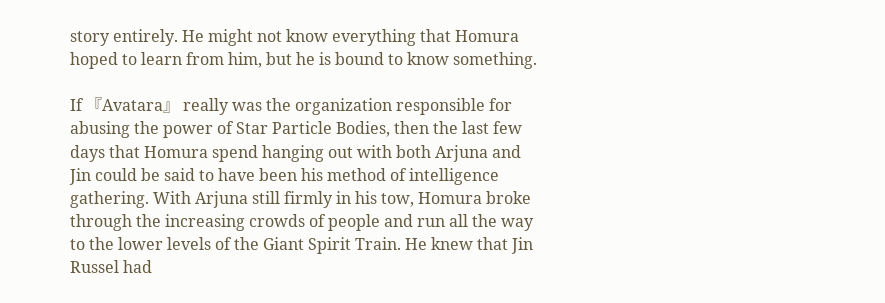story entirely. He might not know everything that Homura hoped to learn from him, but he is bound to know something.

If 『Avatara』 really was the organization responsible for abusing the power of Star Particle Bodies, then the last few days that Homura spend hanging out with both Arjuna and Jin could be said to have been his method of intelligence gathering. With Arjuna still firmly in his tow, Homura broke through the increasing crowds of people and run all the way to the lower levels of the Giant Spirit Train. He knew that Jin Russel had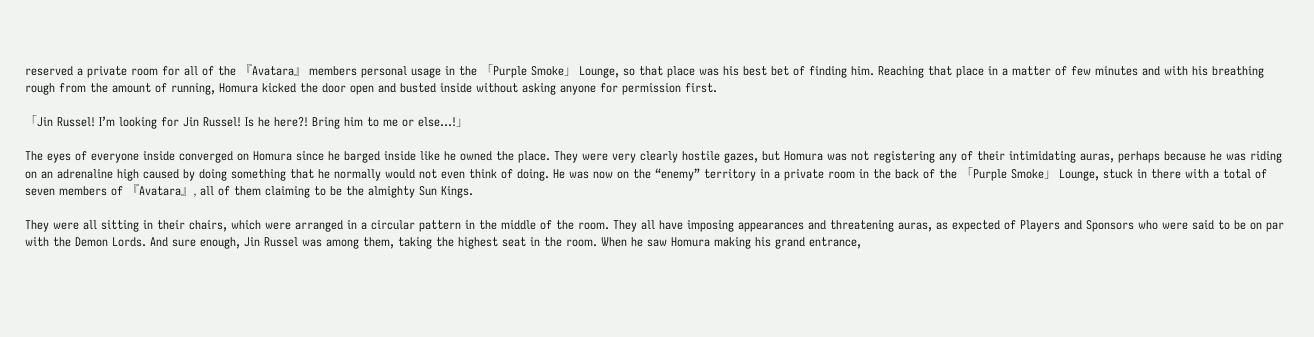reserved a private room for all of the 『Avatara』 members personal usage in the 「Purple Smoke」 Lounge, so that place was his best bet of finding him. Reaching that place in a matter of few minutes and with his breathing rough from the amount of running, Homura kicked the door open and busted inside without asking anyone for permission first.

「Jin Russel! I’m looking for Jin Russel! Is he here?! Bring him to me or else…!」

The eyes of everyone inside converged on Homura since he barged inside like he owned the place. They were very clearly hostile gazes, but Homura was not registering any of their intimidating auras, perhaps because he was riding on an adrenaline high caused by doing something that he normally would not even think of doing. He was now on the “enemy” territory in a private room in the back of the 「Purple Smoke」 Lounge, stuck in there with a total of seven members of 『Avatara』, all of them claiming to be the almighty Sun Kings.

They were all sitting in their chairs, which were arranged in a circular pattern in the middle of the room. They all have imposing appearances and threatening auras, as expected of Players and Sponsors who were said to be on par with the Demon Lords. And sure enough, Jin Russel was among them, taking the highest seat in the room. When he saw Homura making his grand entrance,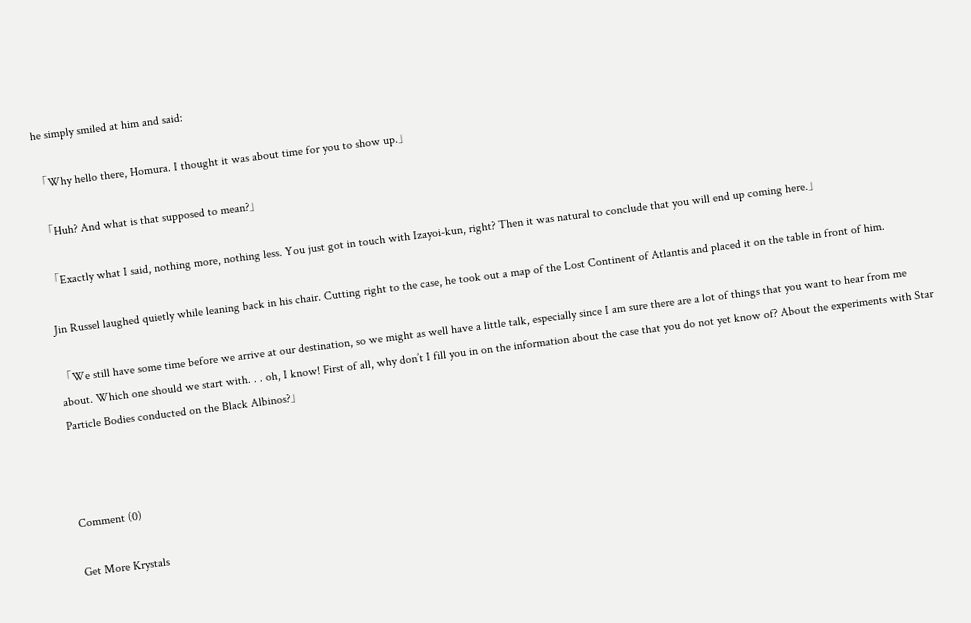he simply smiled at him and said:

「Why hello there, Homura. I thought it was about time for you to show up.」

「Huh? And what is that supposed to mean?」

「Exactly what I said, nothing more, nothing less. You just got in touch with Izayoi-kun, right? Then it was natural to conclude that you will end up coming here.」

Jin Russel laughed quietly while leaning back in his chair. Cutting right to the case, he took out a map of the Lost Continent of Atlantis and placed it on the table in front of him.

「We still have some time before we arrive at our destination, so we might as well have a little talk, especially since I am sure there are a lot of things that you want to hear from me about. Which one should we start with. . . oh, I know! First of all, why don’t I fill you in on the information about the case that you do not yet know of? About the experiments with Star Particle Bodies conducted on the Black Albinos?」



Comment (0)

Get More Krystals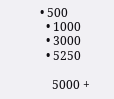• 500
  • 1000
  • 3000
  • 5250

    5000 +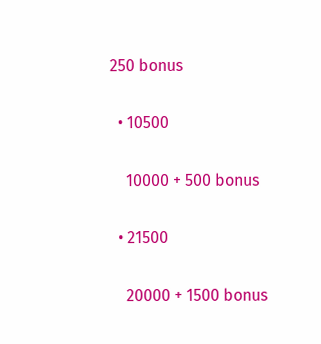250 bonus

  • 10500

    10000 + 500 bonus

  • 21500

    20000 + 1500 bonus